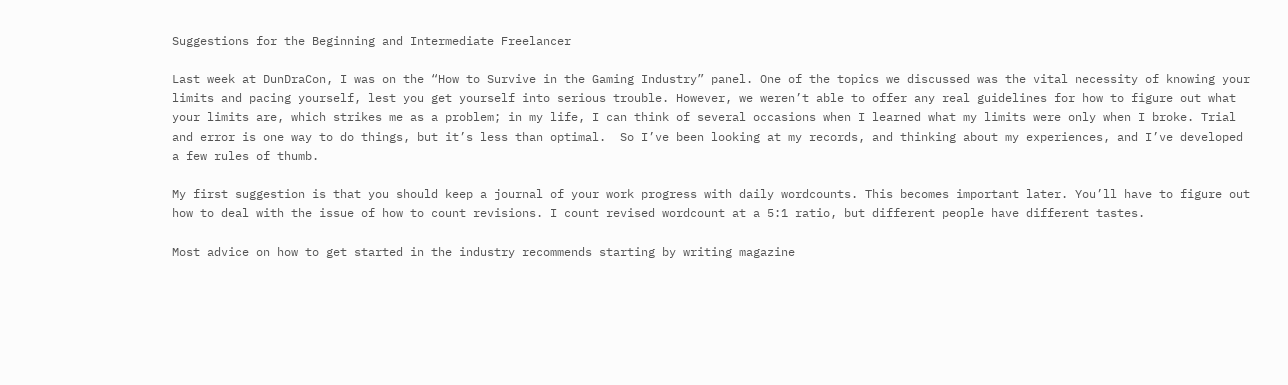Suggestions for the Beginning and Intermediate Freelancer

Last week at DunDraCon, I was on the “How to Survive in the Gaming Industry” panel. One of the topics we discussed was the vital necessity of knowing your limits and pacing yourself, lest you get yourself into serious trouble. However, we weren’t able to offer any real guidelines for how to figure out what your limits are, which strikes me as a problem; in my life, I can think of several occasions when I learned what my limits were only when I broke. Trial and error is one way to do things, but it’s less than optimal.  So I’ve been looking at my records, and thinking about my experiences, and I’ve developed a few rules of thumb.

My first suggestion is that you should keep a journal of your work progress with daily wordcounts. This becomes important later. You’ll have to figure out how to deal with the issue of how to count revisions. I count revised wordcount at a 5:1 ratio, but different people have different tastes.

Most advice on how to get started in the industry recommends starting by writing magazine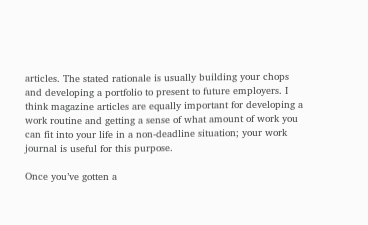articles. The stated rationale is usually building your chops and developing a portfolio to present to future employers. I think magazine articles are equally important for developing a work routine and getting a sense of what amount of work you can fit into your life in a non-deadline situation; your work journal is useful for this purpose.

Once you’ve gotten a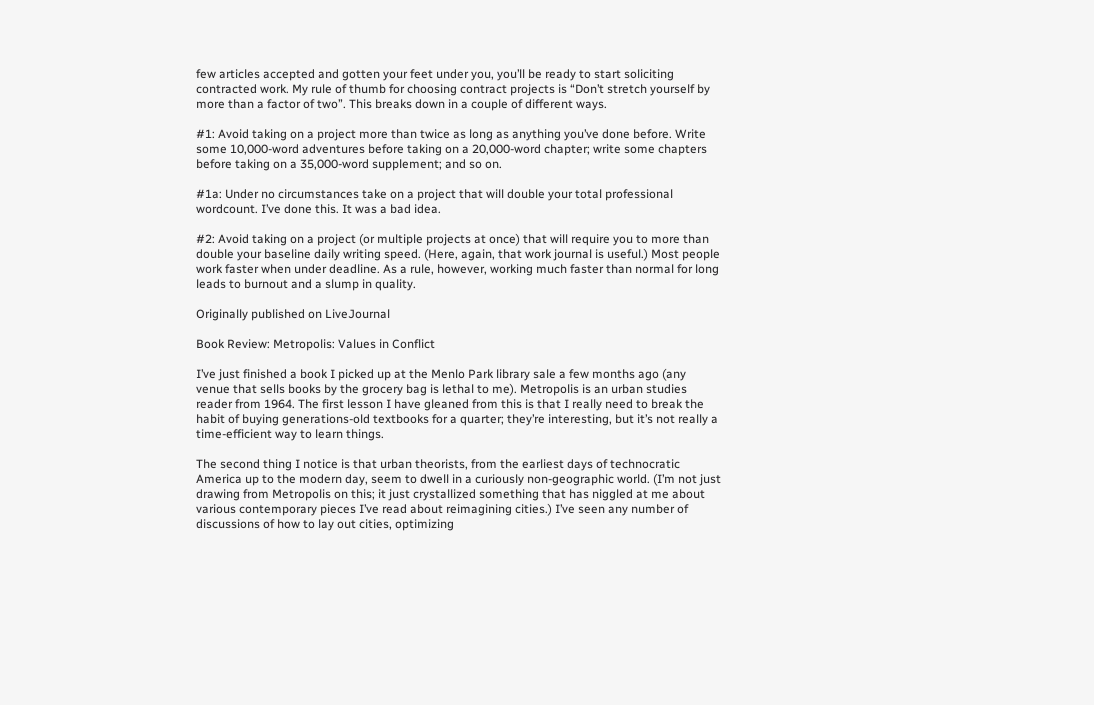few articles accepted and gotten your feet under you, you’ll be ready to start soliciting contracted work. My rule of thumb for choosing contract projects is “Don’t stretch yourself by more than a factor of two”. This breaks down in a couple of different ways.

#1: Avoid taking on a project more than twice as long as anything you’ve done before. Write some 10,000-word adventures before taking on a 20,000-word chapter; write some chapters before taking on a 35,000-word supplement; and so on.

#1a: Under no circumstances take on a project that will double your total professional wordcount. I’ve done this. It was a bad idea.

#2: Avoid taking on a project (or multiple projects at once) that will require you to more than double your baseline daily writing speed. (Here, again, that work journal is useful.) Most people work faster when under deadline. As a rule, however, working much faster than normal for long leads to burnout and a slump in quality.

Originally published on LiveJournal

Book Review: Metropolis: Values in Conflict

I’ve just finished a book I picked up at the Menlo Park library sale a few months ago (any venue that sells books by the grocery bag is lethal to me). Metropolis is an urban studies reader from 1964. The first lesson I have gleaned from this is that I really need to break the habit of buying generations-old textbooks for a quarter; they’re interesting, but it’s not really a time-efficient way to learn things.

The second thing I notice is that urban theorists, from the earliest days of technocratic America up to the modern day, seem to dwell in a curiously non-geographic world. (I’m not just drawing from Metropolis on this; it just crystallized something that has niggled at me about various contemporary pieces I’ve read about reimagining cities.) I’ve seen any number of discussions of how to lay out cities, optimizing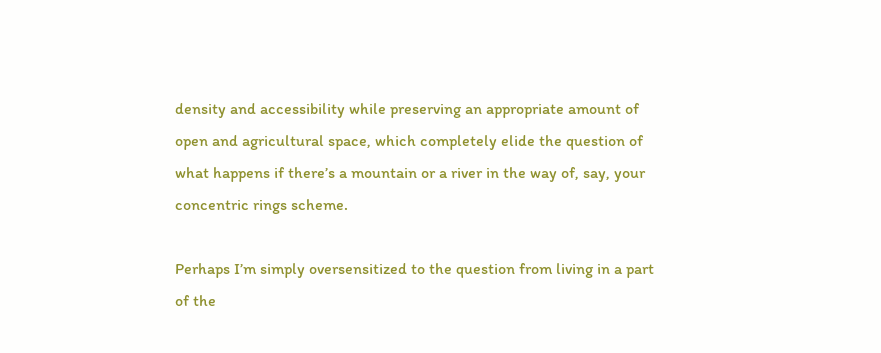density and accessibility while preserving an appropriate amount of open and agricultural space, which completely elide the question of what happens if there’s a mountain or a river in the way of, say, your concentric rings scheme.

Perhaps I’m simply oversensitized to the question from living in a part of the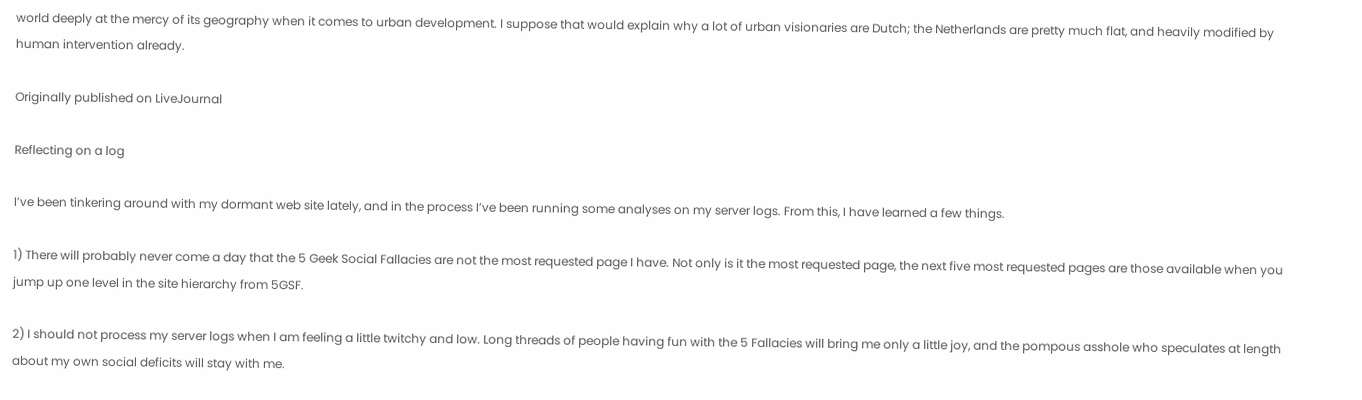world deeply at the mercy of its geography when it comes to urban development. I suppose that would explain why a lot of urban visionaries are Dutch; the Netherlands are pretty much flat, and heavily modified by human intervention already.

Originally published on LiveJournal

Reflecting on a log

I’ve been tinkering around with my dormant web site lately, and in the process I’ve been running some analyses on my server logs. From this, I have learned a few things.

1) There will probably never come a day that the 5 Geek Social Fallacies are not the most requested page I have. Not only is it the most requested page, the next five most requested pages are those available when you jump up one level in the site hierarchy from 5GSF.

2) I should not process my server logs when I am feeling a little twitchy and low. Long threads of people having fun with the 5 Fallacies will bring me only a little joy, and the pompous asshole who speculates at length about my own social deficits will stay with me.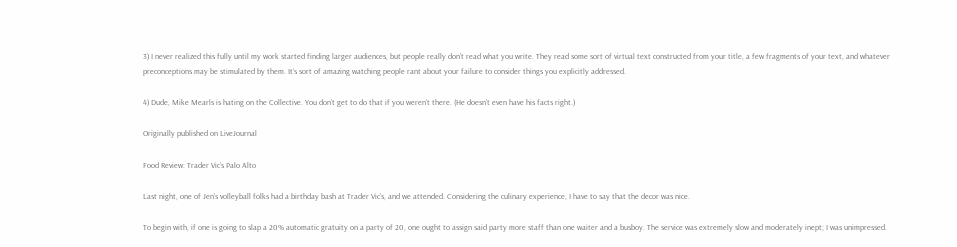3) I never realized this fully until my work started finding larger audiences, but people really don’t read what you write. They read some sort of virtual text constructed from your title, a few fragments of your text, and whatever preconceptions may be stimulated by them. It’s sort of amazing watching people rant about your failure to consider things you explicitly addressed.

4) Dude, Mike Mearls is hating on the Collective. You don’t get to do that if you weren’t there. (He doesn’t even have his facts right.)

Originally published on LiveJournal

Food Review: Trader Vic’s Palo Alto

Last night, one of Jen’s volleyball folks had a birthday bash at Trader Vic’s, and we attended. Considering the culinary experience, I have to say that the decor was nice.

To begin with, if one is going to slap a 20% automatic gratuity on a party of 20, one ought to assign said party more staff than one waiter and a busboy. The service was extremely slow and moderately inept; I was unimpressed.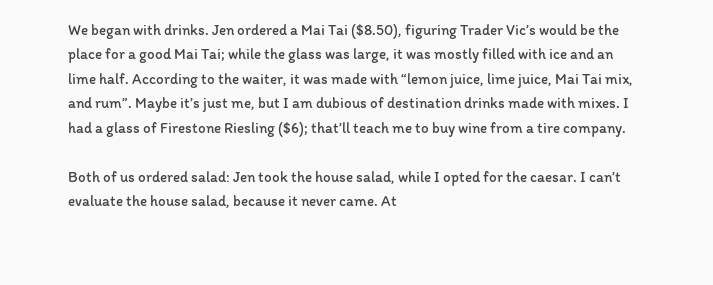We began with drinks. Jen ordered a Mai Tai ($8.50), figuring Trader Vic’s would be the place for a good Mai Tai; while the glass was large, it was mostly filled with ice and an lime half. According to the waiter, it was made with “lemon juice, lime juice, Mai Tai mix, and rum”. Maybe it’s just me, but I am dubious of destination drinks made with mixes. I had a glass of Firestone Riesling ($6); that’ll teach me to buy wine from a tire company.

Both of us ordered salad: Jen took the house salad, while I opted for the caesar. I can’t evaluate the house salad, because it never came. At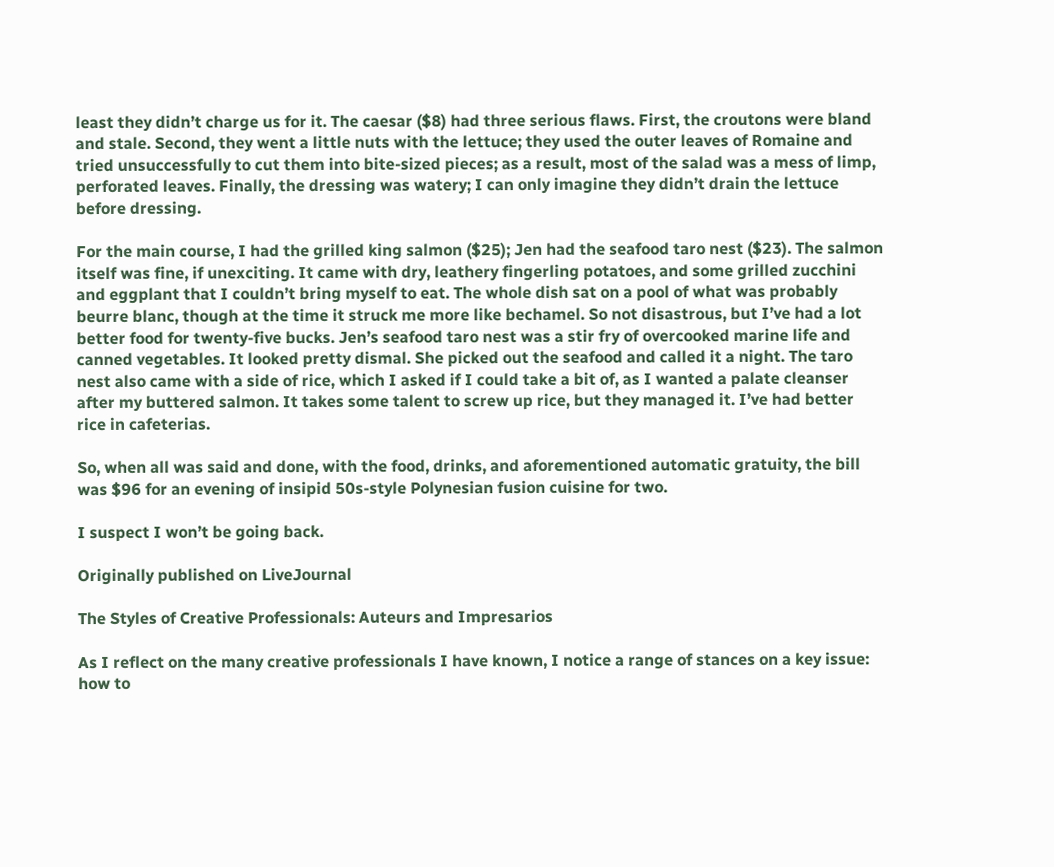least they didn’t charge us for it. The caesar ($8) had three serious flaws. First, the croutons were bland and stale. Second, they went a little nuts with the lettuce; they used the outer leaves of Romaine and tried unsuccessfully to cut them into bite-sized pieces; as a result, most of the salad was a mess of limp, perforated leaves. Finally, the dressing was watery; I can only imagine they didn’t drain the lettuce before dressing.

For the main course, I had the grilled king salmon ($25); Jen had the seafood taro nest ($23). The salmon itself was fine, if unexciting. It came with dry, leathery fingerling potatoes, and some grilled zucchini and eggplant that I couldn’t bring myself to eat. The whole dish sat on a pool of what was probably beurre blanc, though at the time it struck me more like bechamel. So not disastrous, but I’ve had a lot better food for twenty-five bucks. Jen’s seafood taro nest was a stir fry of overcooked marine life and canned vegetables. It looked pretty dismal. She picked out the seafood and called it a night. The taro nest also came with a side of rice, which I asked if I could take a bit of, as I wanted a palate cleanser after my buttered salmon. It takes some talent to screw up rice, but they managed it. I’ve had better rice in cafeterias.

So, when all was said and done, with the food, drinks, and aforementioned automatic gratuity, the bill was $96 for an evening of insipid 50s-style Polynesian fusion cuisine for two.

I suspect I won’t be going back.

Originally published on LiveJournal

The Styles of Creative Professionals: Auteurs and Impresarios

As I reflect on the many creative professionals I have known, I notice a range of stances on a key issue: how to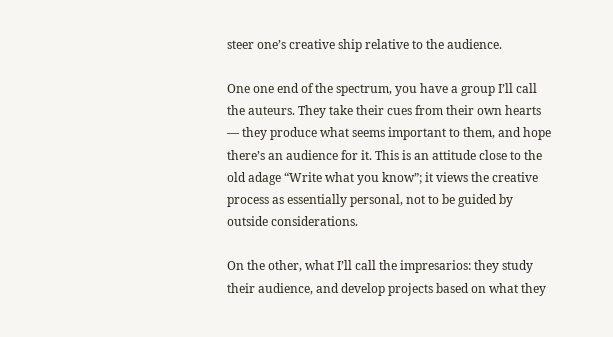steer one’s creative ship relative to the audience.

One one end of the spectrum, you have a group I’ll call the auteurs. They take their cues from their own hearts — they produce what seems important to them, and hope there’s an audience for it. This is an attitude close to the old adage “Write what you know”; it views the creative process as essentially personal, not to be guided by outside considerations.

On the other, what I’ll call the impresarios: they study their audience, and develop projects based on what they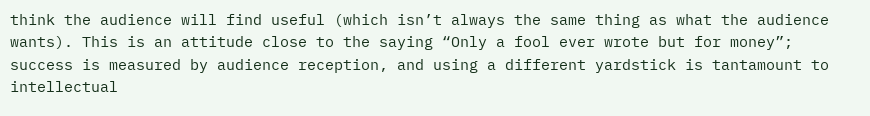think the audience will find useful (which isn’t always the same thing as what the audience wants). This is an attitude close to the saying “Only a fool ever wrote but for money”; success is measured by audience reception, and using a different yardstick is tantamount to intellectual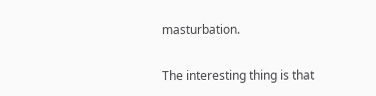masturbation.

The interesting thing is that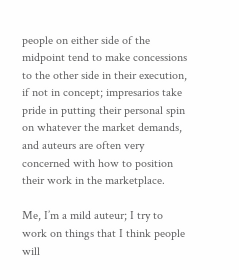people on either side of the midpoint tend to make concessions to the other side in their execution, if not in concept; impresarios take pride in putting their personal spin on whatever the market demands, and auteurs are often very concerned with how to position their work in the marketplace.

Me, I’m a mild auteur; I try to work on things that I think people will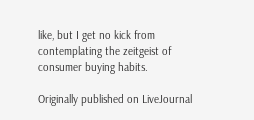like, but I get no kick from contemplating the zeitgeist of consumer buying habits.

Originally published on LiveJournal